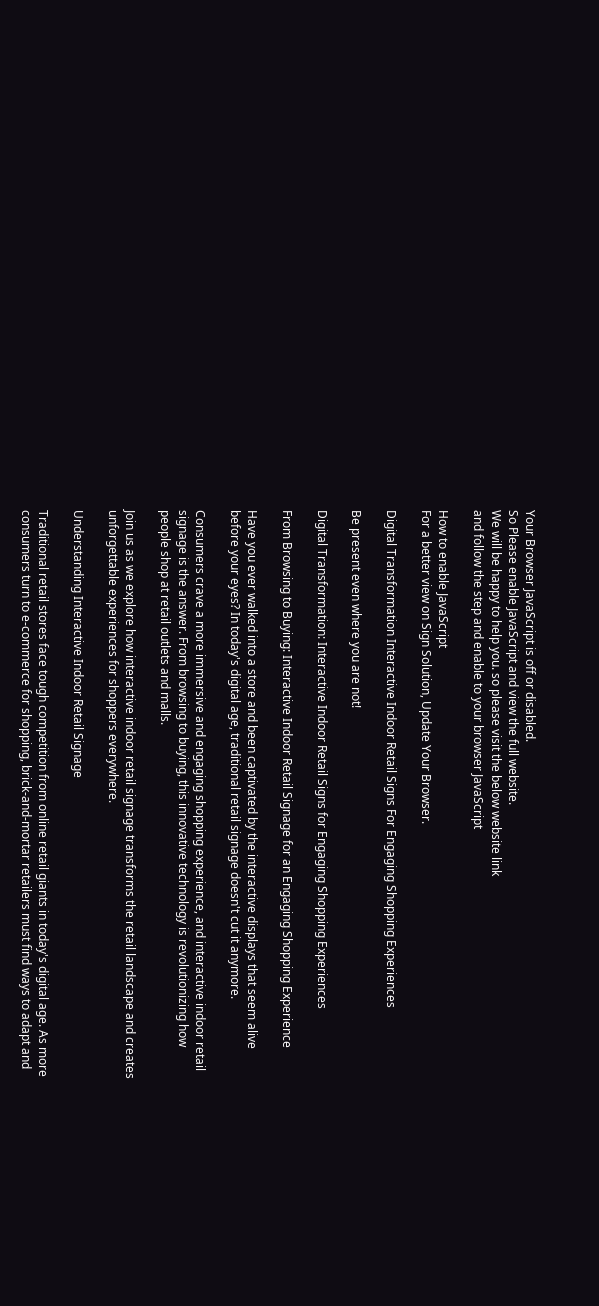Your Browser JavaScript is off or disabled.
So Please enable JavaScript and view the full website.
We will be happy to help you. so please visit the below website link
and follow the step and enable to your browser JavaScript

How to enable JavaScript
For a better view on Sign Solution, Update Your Browser.

Digital Transformation Interactive Indoor Retail Signs For Engaging Shopping Experiences

Be present even where you are not!

Digital Transformation: Interactive Indoor Retail Signs for Engaging Shopping Experiences

From Browsing to Buying: Interactive Indoor Retail Signage for an Engaging Shopping Experience

Have you ever walked into a store and been captivated by the interactive displays that seem alive before your eyes? In today's digital age, traditional retail signage doesn't cut it anymore.

Consumers crave a more immersive and engaging shopping experience, and interactive indoor retail signage is the answer. From browsing to buying, this innovative technology is revolutionizing how people shop at retail outlets and malls.

Join us as we explore how interactive indoor retail signage transforms the retail landscape and creates unforgettable experiences for shoppers everywhere.

Understanding Interactive Indoor Retail Signage

Traditional retail stores face tough competition from online retail giants in today's digital age. As more consumers turn to e-commerce for shopping, brick-and-mortar retailers must find ways to adapt and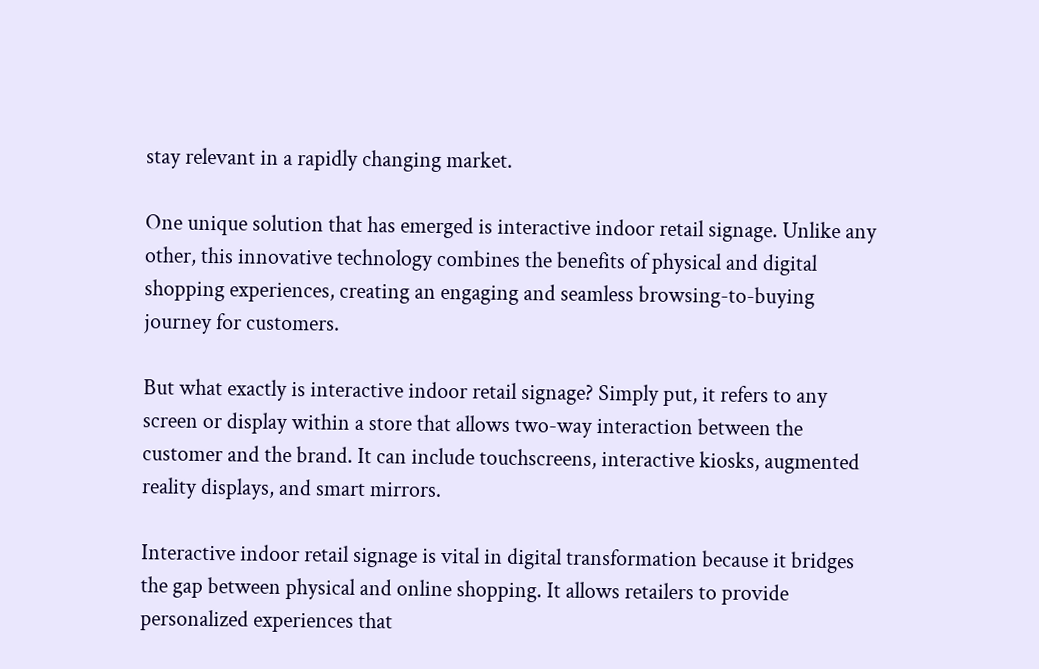stay relevant in a rapidly changing market.

One unique solution that has emerged is interactive indoor retail signage. Unlike any other, this innovative technology combines the benefits of physical and digital shopping experiences, creating an engaging and seamless browsing-to-buying journey for customers.

But what exactly is interactive indoor retail signage? Simply put, it refers to any screen or display within a store that allows two-way interaction between the customer and the brand. It can include touchscreens, interactive kiosks, augmented reality displays, and smart mirrors.

Interactive indoor retail signage is vital in digital transformation because it bridges the gap between physical and online shopping. It allows retailers to provide personalized experiences that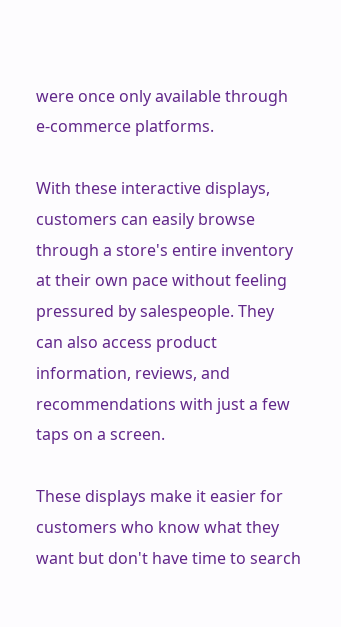were once only available through e-commerce platforms.

With these interactive displays, customers can easily browse through a store's entire inventory at their own pace without feeling pressured by salespeople. They can also access product information, reviews, and recommendations with just a few taps on a screen.

These displays make it easier for customers who know what they want but don't have time to search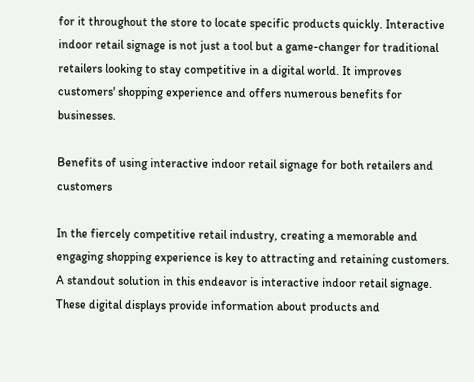for it throughout the store to locate specific products quickly. Interactive indoor retail signage is not just a tool but a game-changer for traditional retailers looking to stay competitive in a digital world. It improves customers' shopping experience and offers numerous benefits for businesses.

Benefits of using interactive indoor retail signage for both retailers and customers

In the fiercely competitive retail industry, creating a memorable and engaging shopping experience is key to attracting and retaining customers. A standout solution in this endeavor is interactive indoor retail signage. These digital displays provide information about products and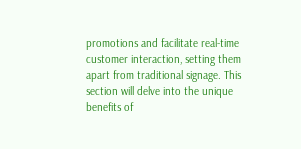promotions and facilitate real-time customer interaction, setting them apart from traditional signage. This section will delve into the unique benefits of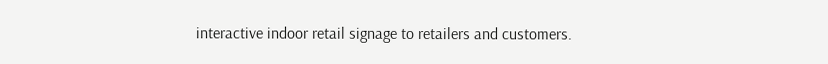interactive indoor retail signage to retailers and customers.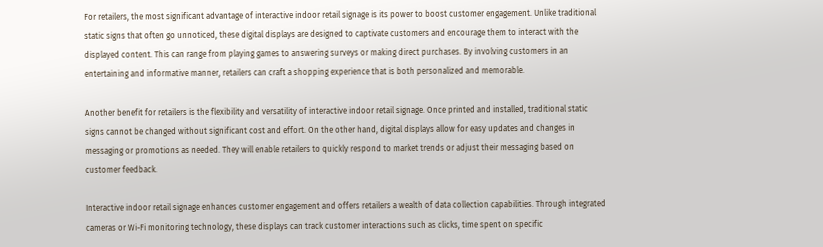For retailers, the most significant advantage of interactive indoor retail signage is its power to boost customer engagement. Unlike traditional static signs that often go unnoticed, these digital displays are designed to captivate customers and encourage them to interact with the displayed content. This can range from playing games to answering surveys or making direct purchases. By involving customers in an entertaining and informative manner, retailers can craft a shopping experience that is both personalized and memorable.

Another benefit for retailers is the flexibility and versatility of interactive indoor retail signage. Once printed and installed, traditional static signs cannot be changed without significant cost and effort. On the other hand, digital displays allow for easy updates and changes in messaging or promotions as needed. They will enable retailers to quickly respond to market trends or adjust their messaging based on customer feedback.

Interactive indoor retail signage enhances customer engagement and offers retailers a wealth of data collection capabilities. Through integrated cameras or Wi-Fi monitoring technology, these displays can track customer interactions such as clicks, time spent on specific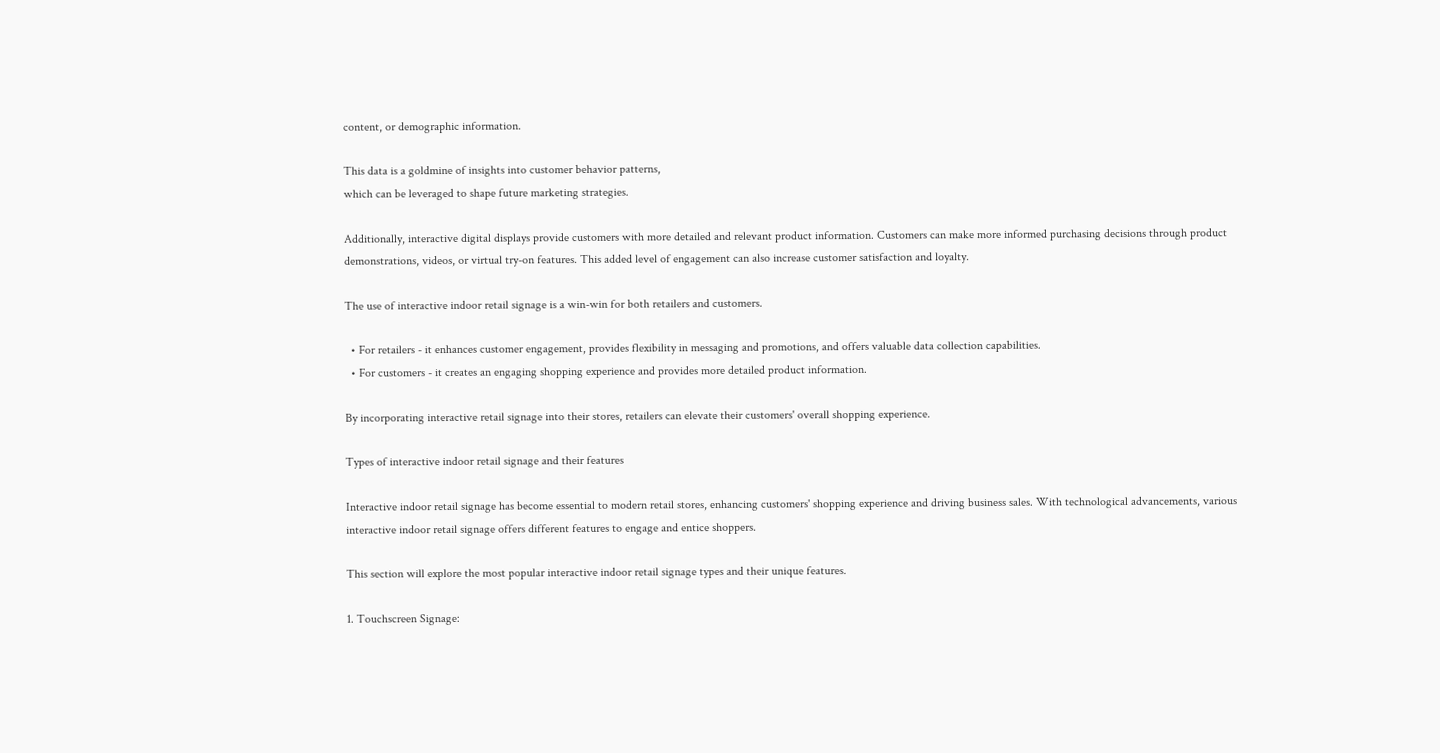content, or demographic information.

This data is a goldmine of insights into customer behavior patterns,
which can be leveraged to shape future marketing strategies.

Additionally, interactive digital displays provide customers with more detailed and relevant product information. Customers can make more informed purchasing decisions through product demonstrations, videos, or virtual try-on features. This added level of engagement can also increase customer satisfaction and loyalty.

The use of interactive indoor retail signage is a win-win for both retailers and customers.

  • For retailers - it enhances customer engagement, provides flexibility in messaging and promotions, and offers valuable data collection capabilities.
  • For customers - it creates an engaging shopping experience and provides more detailed product information.

By incorporating interactive retail signage into their stores, retailers can elevate their customers' overall shopping experience.

Types of interactive indoor retail signage and their features

Interactive indoor retail signage has become essential to modern retail stores, enhancing customers' shopping experience and driving business sales. With technological advancements, various interactive indoor retail signage offers different features to engage and entice shoppers.

This section will explore the most popular interactive indoor retail signage types and their unique features.

1. Touchscreen Signage: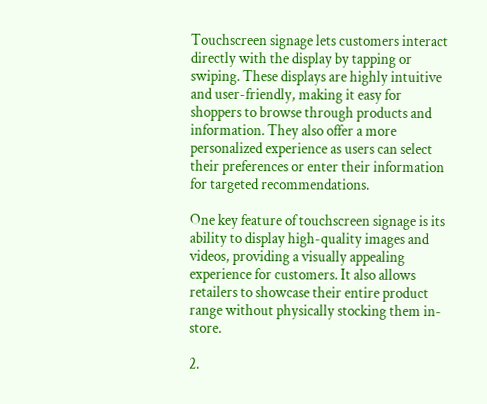Touchscreen signage lets customers interact directly with the display by tapping or swiping. These displays are highly intuitive and user-friendly, making it easy for shoppers to browse through products and information. They also offer a more personalized experience as users can select their preferences or enter their information for targeted recommendations.

One key feature of touchscreen signage is its ability to display high-quality images and videos, providing a visually appealing experience for customers. It also allows retailers to showcase their entire product range without physically stocking them in-store.

2.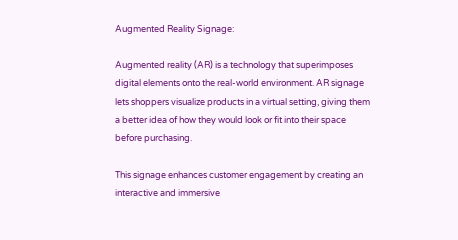Augmented Reality Signage:

Augmented reality (AR) is a technology that superimposes digital elements onto the real-world environment. AR signage lets shoppers visualize products in a virtual setting, giving them a better idea of how they would look or fit into their space before purchasing.

This signage enhances customer engagement by creating an interactive and immersive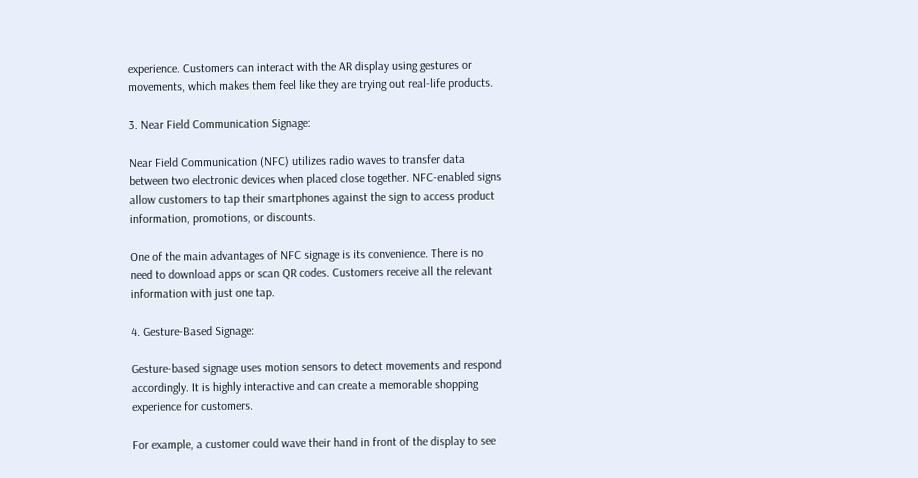experience. Customers can interact with the AR display using gestures or movements, which makes them feel like they are trying out real-life products.

3. Near Field Communication Signage:

Near Field Communication (NFC) utilizes radio waves to transfer data between two electronic devices when placed close together. NFC-enabled signs allow customers to tap their smartphones against the sign to access product information, promotions, or discounts.

One of the main advantages of NFC signage is its convenience. There is no need to download apps or scan QR codes. Customers receive all the relevant information with just one tap.

4. Gesture-Based Signage:

Gesture-based signage uses motion sensors to detect movements and respond accordingly. It is highly interactive and can create a memorable shopping experience for customers.

For example, a customer could wave their hand in front of the display to see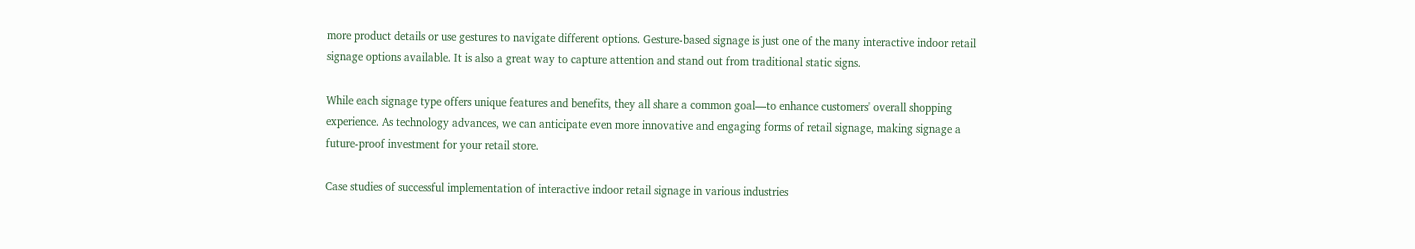more product details or use gestures to navigate different options. Gesture-based signage is just one of the many interactive indoor retail signage options available. It is also a great way to capture attention and stand out from traditional static signs.

While each signage type offers unique features and benefits, they all share a common goal—to enhance customers' overall shopping experience. As technology advances, we can anticipate even more innovative and engaging forms of retail signage, making signage a future-proof investment for your retail store.

Case studies of successful implementation of interactive indoor retail signage in various industries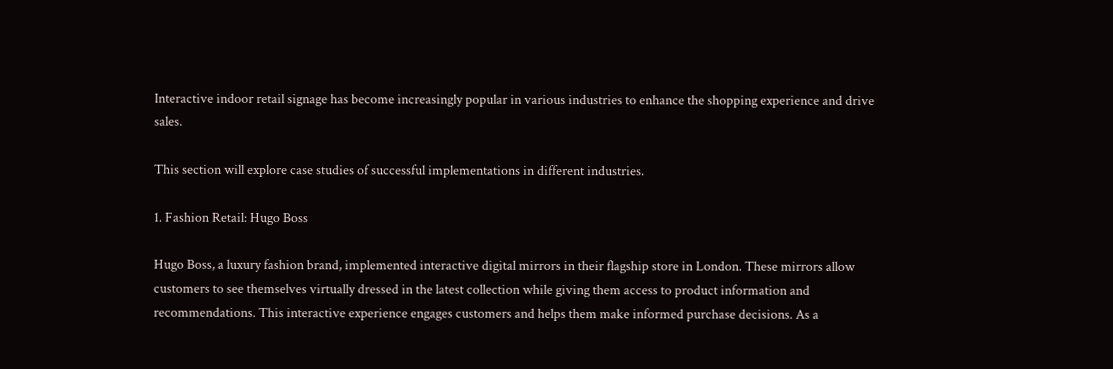Interactive indoor retail signage has become increasingly popular in various industries to enhance the shopping experience and drive sales.

This section will explore case studies of successful implementations in different industries.

1. Fashion Retail: Hugo Boss

Hugo Boss, a luxury fashion brand, implemented interactive digital mirrors in their flagship store in London. These mirrors allow customers to see themselves virtually dressed in the latest collection while giving them access to product information and recommendations. This interactive experience engages customers and helps them make informed purchase decisions. As a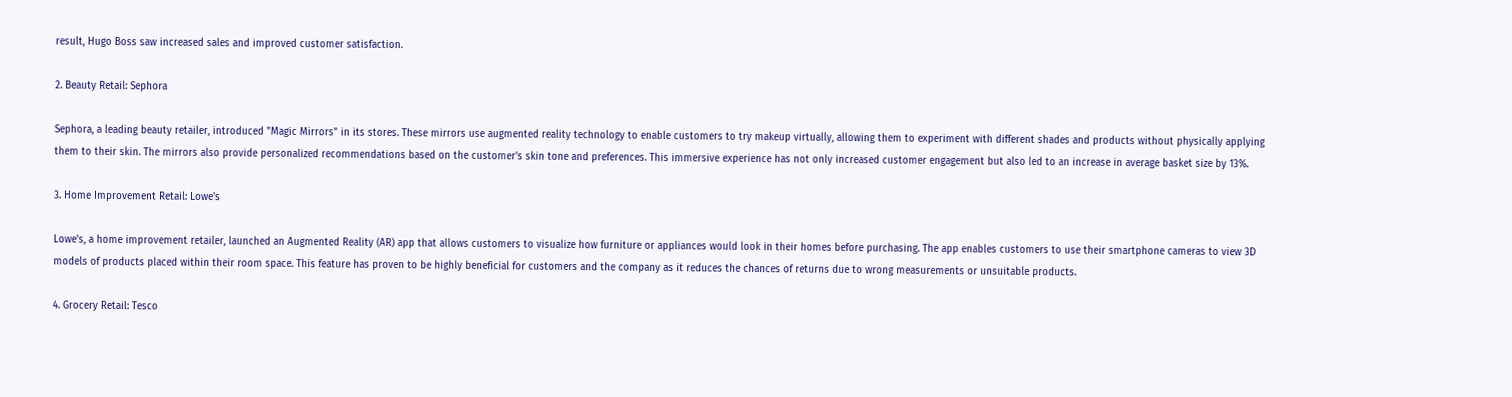result, Hugo Boss saw increased sales and improved customer satisfaction.

2. Beauty Retail: Sephora

Sephora, a leading beauty retailer, introduced "Magic Mirrors" in its stores. These mirrors use augmented reality technology to enable customers to try makeup virtually, allowing them to experiment with different shades and products without physically applying them to their skin. The mirrors also provide personalized recommendations based on the customer's skin tone and preferences. This immersive experience has not only increased customer engagement but also led to an increase in average basket size by 13%.

3. Home Improvement Retail: Lowe's

Lowe's, a home improvement retailer, launched an Augmented Reality (AR) app that allows customers to visualize how furniture or appliances would look in their homes before purchasing. The app enables customers to use their smartphone cameras to view 3D models of products placed within their room space. This feature has proven to be highly beneficial for customers and the company as it reduces the chances of returns due to wrong measurements or unsuitable products.

4. Grocery Retail: Tesco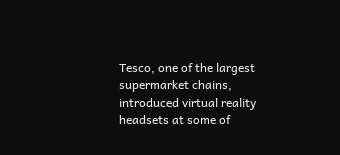Tesco, one of the largest supermarket chains, introduced virtual reality headsets at some of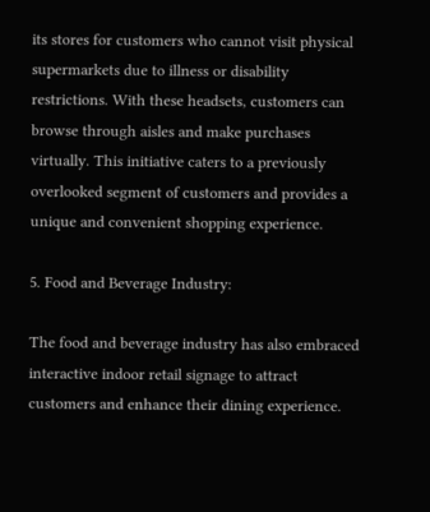its stores for customers who cannot visit physical supermarkets due to illness or disability restrictions. With these headsets, customers can browse through aisles and make purchases virtually. This initiative caters to a previously overlooked segment of customers and provides a unique and convenient shopping experience.

5. Food and Beverage Industry:

The food and beverage industry has also embraced interactive indoor retail signage to attract customers and enhance their dining experience.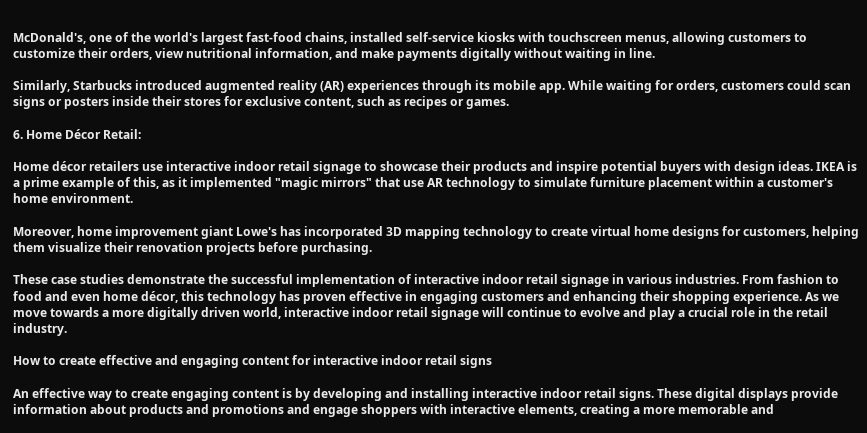McDonald's, one of the world's largest fast-food chains, installed self-service kiosks with touchscreen menus, allowing customers to customize their orders, view nutritional information, and make payments digitally without waiting in line.

Similarly, Starbucks introduced augmented reality (AR) experiences through its mobile app. While waiting for orders, customers could scan signs or posters inside their stores for exclusive content, such as recipes or games.

6. Home Décor Retail:

Home décor retailers use interactive indoor retail signage to showcase their products and inspire potential buyers with design ideas. IKEA is a prime example of this, as it implemented "magic mirrors" that use AR technology to simulate furniture placement within a customer's home environment.

Moreover, home improvement giant Lowe's has incorporated 3D mapping technology to create virtual home designs for customers, helping them visualize their renovation projects before purchasing.

These case studies demonstrate the successful implementation of interactive indoor retail signage in various industries. From fashion to food and even home décor, this technology has proven effective in engaging customers and enhancing their shopping experience. As we move towards a more digitally driven world, interactive indoor retail signage will continue to evolve and play a crucial role in the retail industry.

How to create effective and engaging content for interactive indoor retail signs

An effective way to create engaging content is by developing and installing interactive indoor retail signs. These digital displays provide information about products and promotions and engage shoppers with interactive elements, creating a more memorable and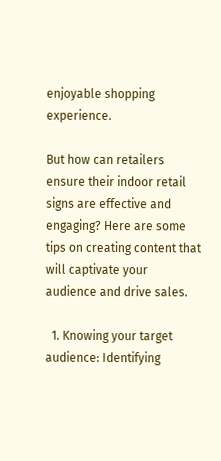enjoyable shopping experience.

But how can retailers ensure their indoor retail signs are effective and engaging? Here are some tips on creating content that will captivate your audience and drive sales.

  1. Knowing your target audience: Identifying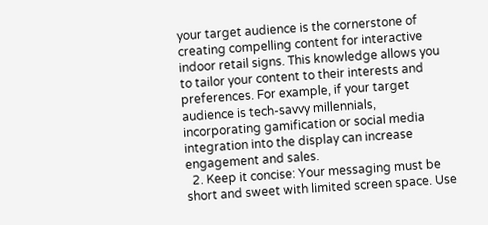your target audience is the cornerstone of creating compelling content for interactive indoor retail signs. This knowledge allows you to tailor your content to their interests and preferences. For example, if your target audience is tech-savvy millennials, incorporating gamification or social media integration into the display can increase engagement and sales.
  2. Keep it concise: Your messaging must be short and sweet with limited screen space. Use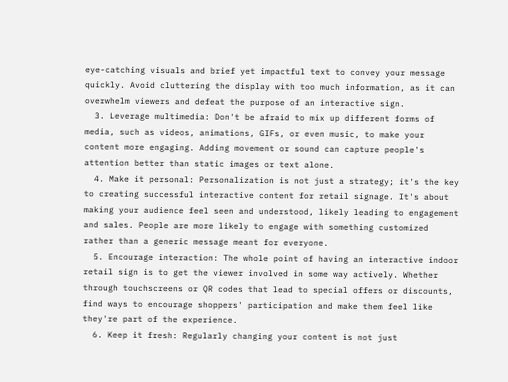eye-catching visuals and brief yet impactful text to convey your message quickly. Avoid cluttering the display with too much information, as it can overwhelm viewers and defeat the purpose of an interactive sign.
  3. Leverage multimedia: Don't be afraid to mix up different forms of media, such as videos, animations, GIFs, or even music, to make your content more engaging. Adding movement or sound can capture people's attention better than static images or text alone.
  4. Make it personal: Personalization is not just a strategy; it's the key to creating successful interactive content for retail signage. It's about making your audience feel seen and understood, likely leading to engagement and sales. People are more likely to engage with something customized rather than a generic message meant for everyone.
  5. Encourage interaction: The whole point of having an interactive indoor retail sign is to get the viewer involved in some way actively. Whether through touchscreens or QR codes that lead to special offers or discounts, find ways to encourage shoppers' participation and make them feel like they're part of the experience.
  6. Keep it fresh: Regularly changing your content is not just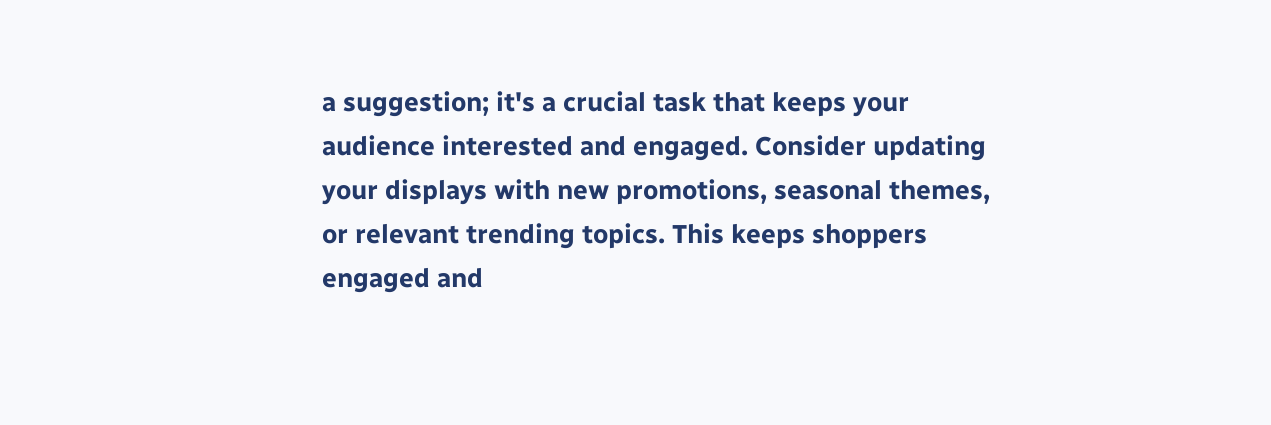a suggestion; it's a crucial task that keeps your audience interested and engaged. Consider updating your displays with new promotions, seasonal themes, or relevant trending topics. This keeps shoppers engaged and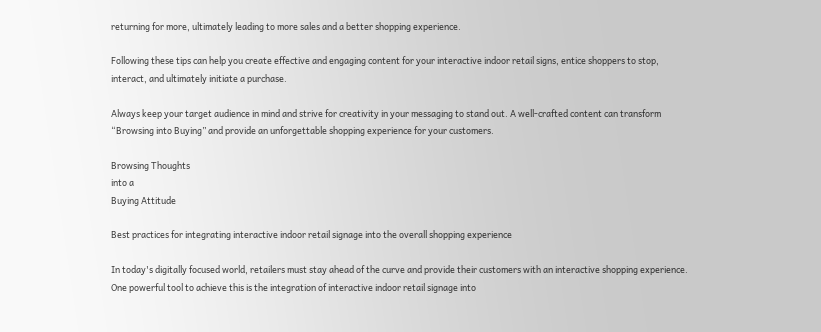returning for more, ultimately leading to more sales and a better shopping experience.

Following these tips can help you create effective and engaging content for your interactive indoor retail signs, entice shoppers to stop, interact, and ultimately initiate a purchase.

Always keep your target audience in mind and strive for creativity in your messaging to stand out. A well-crafted content can transform “Browsing into Buying” and provide an unforgettable shopping experience for your customers.

Browsing Thoughts
into a
Buying Attitude

Best practices for integrating interactive indoor retail signage into the overall shopping experience

In today's digitally focused world, retailers must stay ahead of the curve and provide their customers with an interactive shopping experience. One powerful tool to achieve this is the integration of interactive indoor retail signage into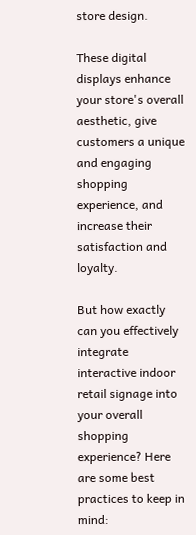store design.

These digital displays enhance your store's overall aesthetic, give customers a unique and engaging shopping experience, and increase their satisfaction and loyalty.

But how exactly can you effectively integrate interactive indoor retail signage into your overall shopping experience? Here are some best practices to keep in mind: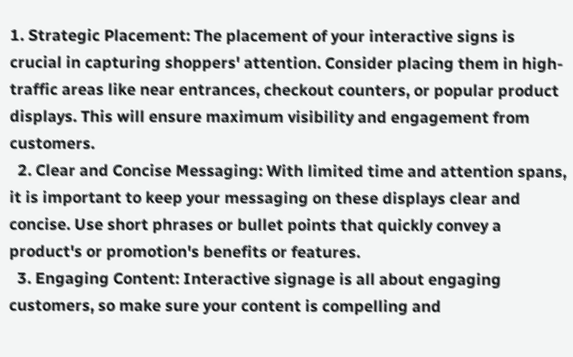1. Strategic Placement: The placement of your interactive signs is crucial in capturing shoppers' attention. Consider placing them in high-traffic areas like near entrances, checkout counters, or popular product displays. This will ensure maximum visibility and engagement from customers.
  2. Clear and Concise Messaging: With limited time and attention spans, it is important to keep your messaging on these displays clear and concise. Use short phrases or bullet points that quickly convey a product's or promotion's benefits or features.
  3. Engaging Content: Interactive signage is all about engaging customers, so make sure your content is compelling and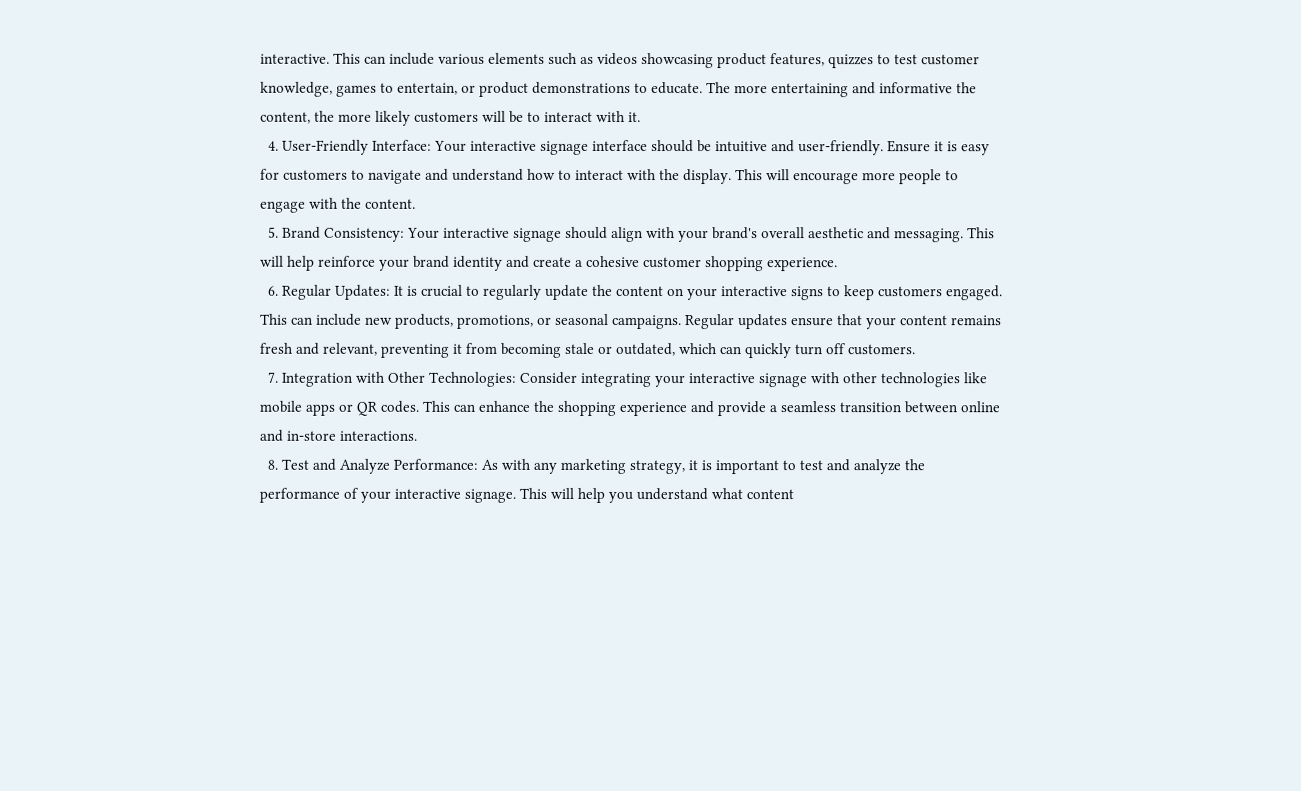interactive. This can include various elements such as videos showcasing product features, quizzes to test customer knowledge, games to entertain, or product demonstrations to educate. The more entertaining and informative the content, the more likely customers will be to interact with it.
  4. User-Friendly Interface: Your interactive signage interface should be intuitive and user-friendly. Ensure it is easy for customers to navigate and understand how to interact with the display. This will encourage more people to engage with the content.
  5. Brand Consistency: Your interactive signage should align with your brand's overall aesthetic and messaging. This will help reinforce your brand identity and create a cohesive customer shopping experience.
  6. Regular Updates: It is crucial to regularly update the content on your interactive signs to keep customers engaged. This can include new products, promotions, or seasonal campaigns. Regular updates ensure that your content remains fresh and relevant, preventing it from becoming stale or outdated, which can quickly turn off customers.
  7. Integration with Other Technologies: Consider integrating your interactive signage with other technologies like mobile apps or QR codes. This can enhance the shopping experience and provide a seamless transition between online and in-store interactions.
  8. Test and Analyze Performance: As with any marketing strategy, it is important to test and analyze the performance of your interactive signage. This will help you understand what content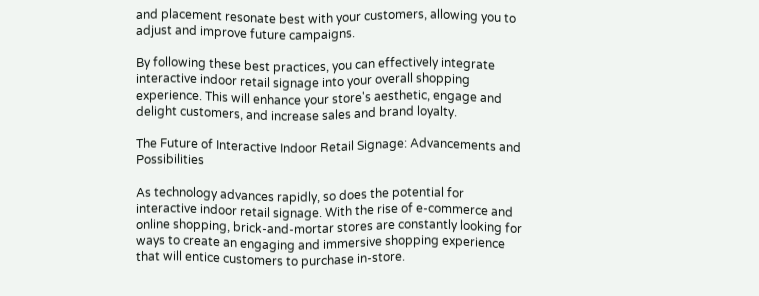and placement resonate best with your customers, allowing you to adjust and improve future campaigns.

By following these best practices, you can effectively integrate interactive indoor retail signage into your overall shopping experience. This will enhance your store's aesthetic, engage and delight customers, and increase sales and brand loyalty.

The Future of Interactive Indoor Retail Signage: Advancements and Possibilities

As technology advances rapidly, so does the potential for interactive indoor retail signage. With the rise of e-commerce and online shopping, brick-and-mortar stores are constantly looking for ways to create an engaging and immersive shopping experience that will entice customers to purchase in-store.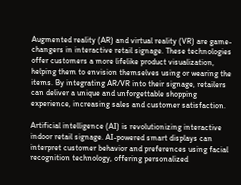Augmented reality (AR) and virtual reality (VR) are game-changers in interactive retail signage. These technologies offer customers a more lifelike product visualization, helping them to envision themselves using or wearing the items. By integrating AR/VR into their signage, retailers can deliver a unique and unforgettable shopping experience, increasing sales and customer satisfaction.

Artificial intelligence (AI) is revolutionizing interactive indoor retail signage. AI-powered smart displays can interpret customer behavior and preferences using facial recognition technology, offering personalized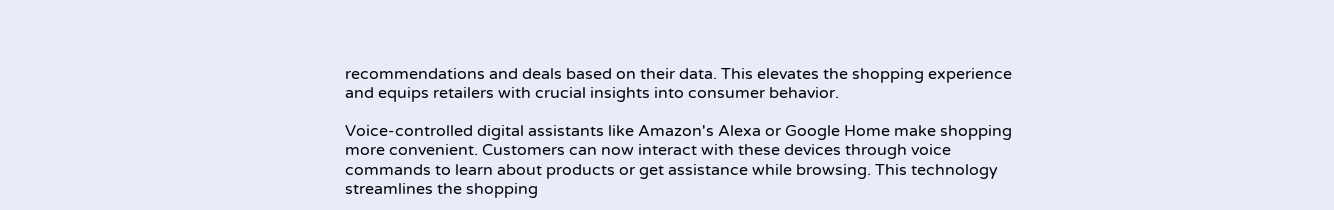recommendations and deals based on their data. This elevates the shopping experience and equips retailers with crucial insights into consumer behavior.

Voice-controlled digital assistants like Amazon's Alexa or Google Home make shopping more convenient. Customers can now interact with these devices through voice commands to learn about products or get assistance while browsing. This technology streamlines the shopping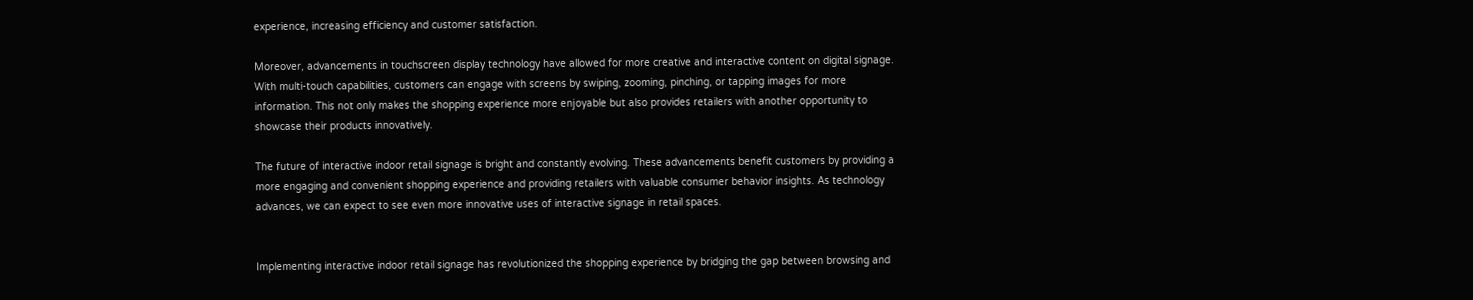experience, increasing efficiency and customer satisfaction.

Moreover, advancements in touchscreen display technology have allowed for more creative and interactive content on digital signage. With multi-touch capabilities, customers can engage with screens by swiping, zooming, pinching, or tapping images for more information. This not only makes the shopping experience more enjoyable but also provides retailers with another opportunity to showcase their products innovatively.

The future of interactive indoor retail signage is bright and constantly evolving. These advancements benefit customers by providing a more engaging and convenient shopping experience and providing retailers with valuable consumer behavior insights. As technology advances, we can expect to see even more innovative uses of interactive signage in retail spaces.


Implementing interactive indoor retail signage has revolutionized the shopping experience by bridging the gap between browsing and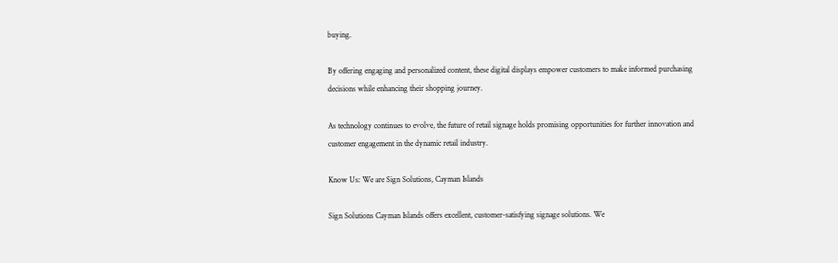buying.

By offering engaging and personalized content, these digital displays empower customers to make informed purchasing decisions while enhancing their shopping journey.

As technology continues to evolve, the future of retail signage holds promising opportunities for further innovation and customer engagement in the dynamic retail industry.

Know Us: We are Sign Solutions, Cayman Islands

Sign Solutions Cayman Islands offers excellent, customer-satisfying signage solutions. We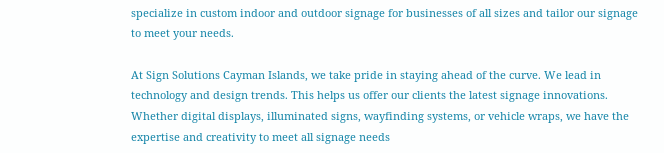specialize in custom indoor and outdoor signage for businesses of all sizes and tailor our signage to meet your needs.

At Sign Solutions Cayman Islands, we take pride in staying ahead of the curve. We lead in technology and design trends. This helps us offer our clients the latest signage innovations. Whether digital displays, illuminated signs, wayfinding systems, or vehicle wraps, we have the expertise and creativity to meet all signage needs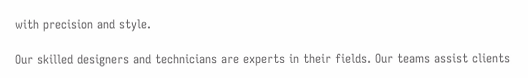with precision and style.

Our skilled designers and technicians are experts in their fields. Our teams assist clients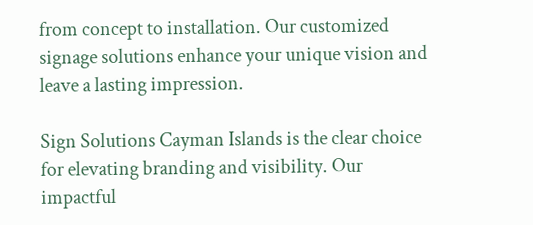from concept to installation. Our customized signage solutions enhance your unique vision and leave a lasting impression.

Sign Solutions Cayman Islands is the clear choice for elevating branding and visibility. Our impactful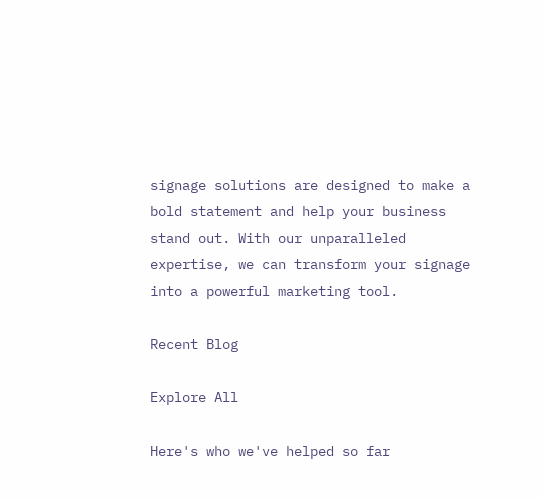signage solutions are designed to make a bold statement and help your business stand out. With our unparalleled expertise, we can transform your signage into a powerful marketing tool.

Recent Blog

Explore All

Here's who we've helped so far